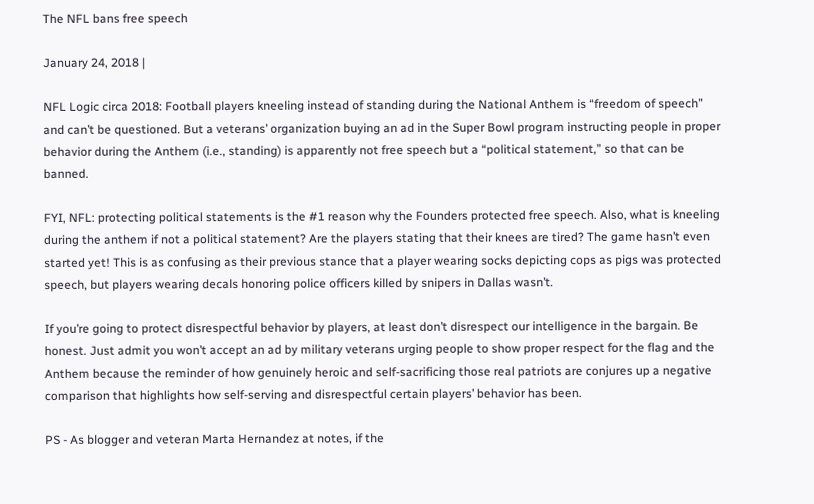The NFL bans free speech

January 24, 2018 |

NFL Logic circa 2018: Football players kneeling instead of standing during the National Anthem is “freedom of speech” and can’t be questioned. But a veterans’ organization buying an ad in the Super Bowl program instructing people in proper behavior during the Anthem (i.e., standing) is apparently not free speech but a “political statement,” so that can be banned.

FYI, NFL: protecting political statements is the #1 reason why the Founders protected free speech. Also, what is kneeling during the anthem if not a political statement? Are the players stating that their knees are tired? The game hasn’t even started yet! This is as confusing as their previous stance that a player wearing socks depicting cops as pigs was protected speech, but players wearing decals honoring police officers killed by snipers in Dallas wasn’t.

If you’re going to protect disrespectful behavior by players, at least don’t disrespect our intelligence in the bargain. Be honest. Just admit you won’t accept an ad by military veterans urging people to show proper respect for the flag and the Anthem because the reminder of how genuinely heroic and self-sacrificing those real patriots are conjures up a negative comparison that highlights how self-serving and disrespectful certain players’ behavior has been.

PS - As blogger and veteran Marta Hernandez at notes, if the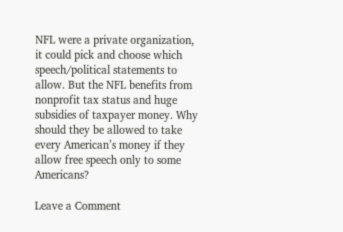NFL were a private organization, it could pick and choose which speech/political statements to allow. But the NFL benefits from nonprofit tax status and huge subsidies of taxpayer money. Why should they be allowed to take every American’s money if they allow free speech only to some Americans?

Leave a Comment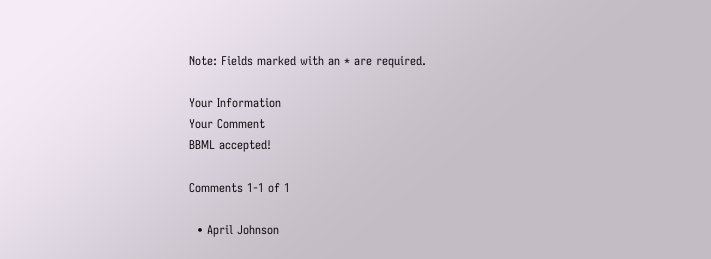Note: Fields marked with an * are required.

Your Information
Your Comment
BBML accepted!

Comments 1-1 of 1

  • April Johnson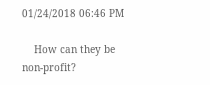01/24/2018 06:46 PM

    How can they be non-profit?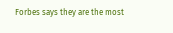Forbes says they are the most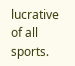lucrative of all sports.